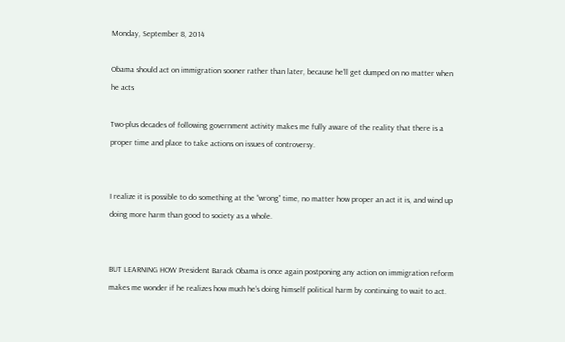Monday, September 8, 2014

Obama should act on immigration sooner rather than later, because he’ll get dumped on no matter when he acts

Two-plus decades of following government activity makes me fully aware of the reality that there is a proper time and place to take actions on issues of controversy.


I realize it is possible to do something at the “wrong” time, no matter how proper an act it is, and wind up doing more harm than good to society as a whole.


BUT LEARNING HOW President Barack Obama is once again postponing any action on immigration reform makes me wonder if he realizes how much he’s doing himself political harm by continuing to wait to act.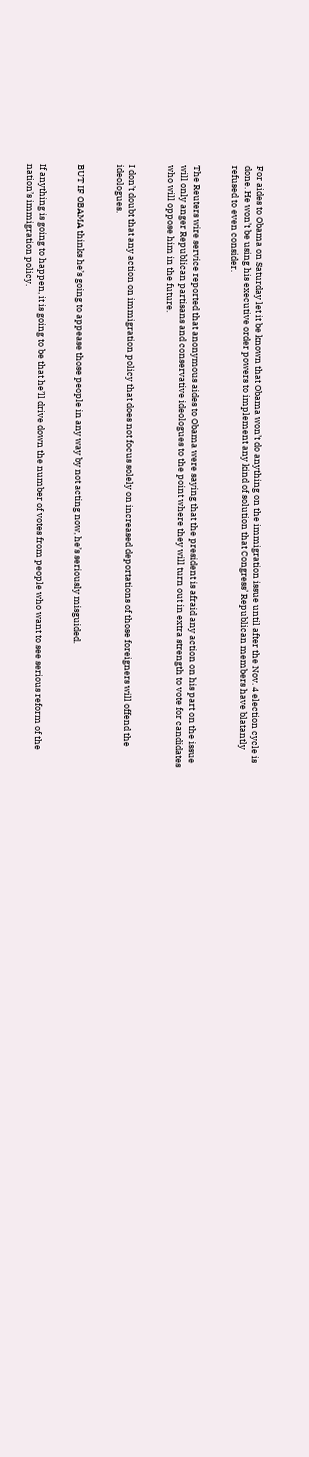For aides to Obama on Saturday let it be known that Obama won’t do anything on the immigration issue until after the Nov. 4 election cycle is done. He won’t be using his executive order powers to implement any kind of solution that Congress’ Republican members have blatantly refused to even consider.


The Reuters wire service reported that anonymous aides to Obama were saying that the president is afraid any action on his part on the issue will only anger Republican partisans and conservative ideologues to the point where they will turn out in extra strength to vote for candidates who will oppose him in the future.


I don’t doubt that any action on immigration policy that does not focus solely on increased deportations of those foreigners will offend the ideologues.


BUT IF OBAMA thinks he’s going to appease those people in any way by not acting now, he’s seriously misguided.


If anything is going to happen, it is going to be that he’ll drive down the number of votes from people who want to see serious reform of the nation’s immigration policy.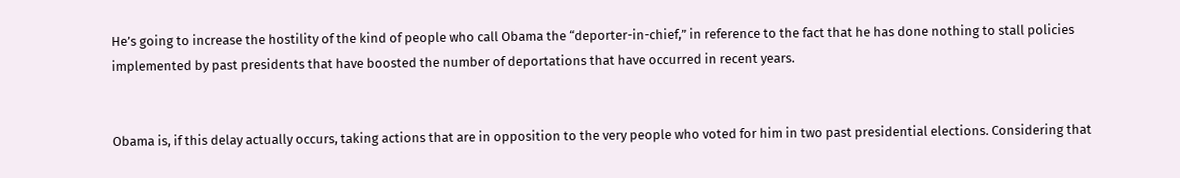He’s going to increase the hostility of the kind of people who call Obama the “deporter-in-chief,” in reference to the fact that he has done nothing to stall policies implemented by past presidents that have boosted the number of deportations that have occurred in recent years.


Obama is, if this delay actually occurs, taking actions that are in opposition to the very people who voted for him in two past presidential elections. Considering that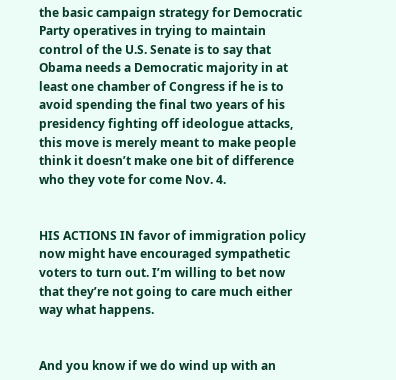the basic campaign strategy for Democratic Party operatives in trying to maintain control of the U.S. Senate is to say that Obama needs a Democratic majority in at least one chamber of Congress if he is to avoid spending the final two years of his presidency fighting off ideologue attacks, this move is merely meant to make people think it doesn’t make one bit of difference who they vote for come Nov. 4.


HIS ACTIONS IN favor of immigration policy now might have encouraged sympathetic voters to turn out. I’m willing to bet now that they’re not going to care much either way what happens.


And you know if we do wind up with an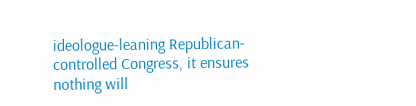ideologue-leaning Republican-controlled Congress, it ensures nothing will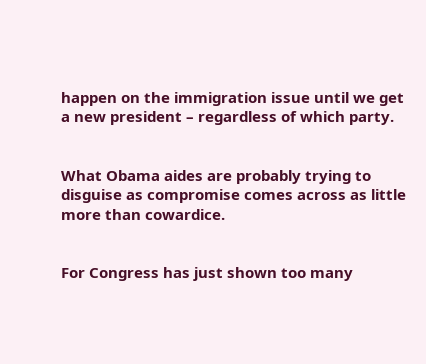happen on the immigration issue until we get a new president – regardless of which party.


What Obama aides are probably trying to disguise as compromise comes across as little more than cowardice.


For Congress has just shown too many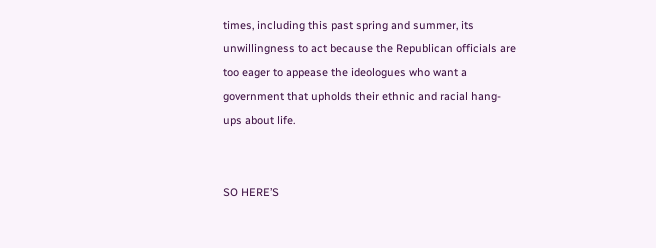times, including this past spring and summer, its unwillingness to act because the Republican officials are too eager to appease the ideologues who want a government that upholds their ethnic and racial hang-ups about life.


SO HERE’S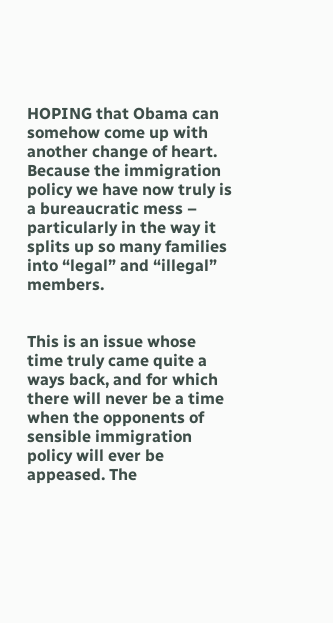HOPING that Obama can somehow come up with another change of heart. Because the immigration policy we have now truly is a bureaucratic mess – particularly in the way it splits up so many families into “legal” and “illegal” members.


This is an issue whose time truly came quite a ways back, and for which there will never be a time when the opponents of sensible immigration policy will ever be appeased. The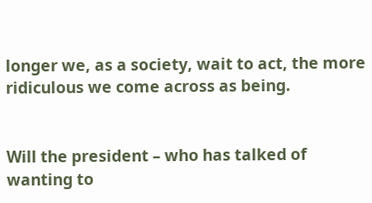longer we, as a society, wait to act, the more ridiculous we come across as being.


Will the president – who has talked of wanting to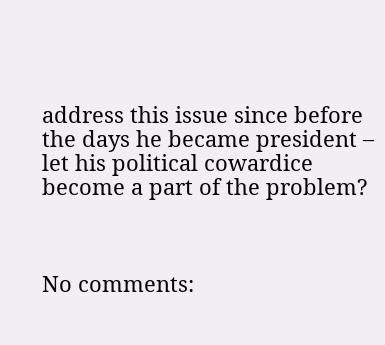address this issue since before the days he became president – let his political cowardice become a part of the problem?



No comments: